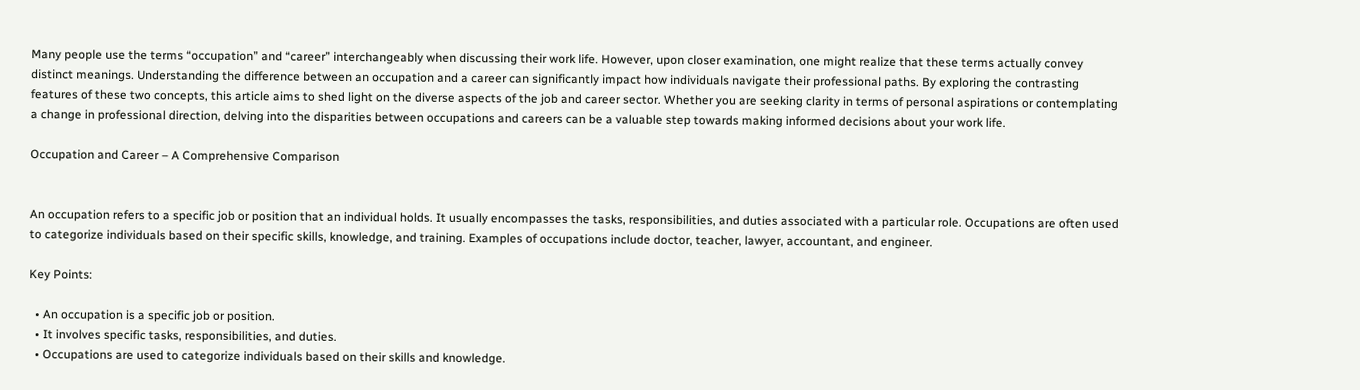Many people use the terms “occupation” and “career” interchangeably when discussing their work life. However, upon closer examination, one might realize that these terms actually convey distinct meanings. Understanding the difference between an occupation and a career can significantly impact how individuals navigate their professional paths. By exploring the contrasting features of these two concepts, this article aims to shed light on the diverse aspects of the job and career sector. Whether you are seeking clarity in terms of personal aspirations or contemplating a change in professional direction, delving into the disparities between occupations and careers can be a valuable step towards making informed decisions about your work life.

Occupation and Career – A Comprehensive Comparison


An occupation refers to a specific job or position that an individual holds. It usually encompasses the tasks, responsibilities, and duties associated with a particular role. Occupations are often used to categorize individuals based on their specific skills, knowledge, and training. Examples of occupations include doctor, teacher, lawyer, accountant, and engineer.

Key Points:

  • An occupation is a specific job or position.
  • It involves specific tasks, responsibilities, and duties.
  • Occupations are used to categorize individuals based on their skills and knowledge.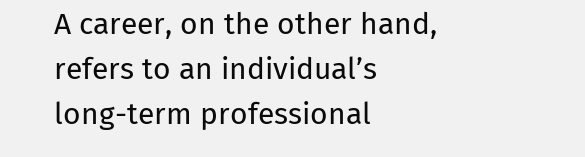A career, on the other hand, refers to an individual’s long-term professional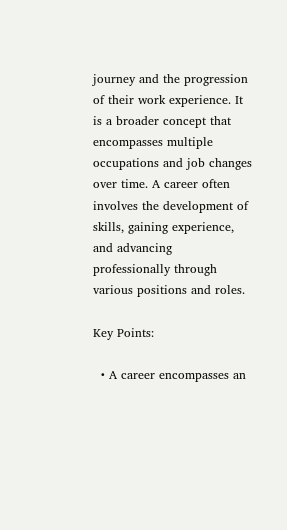journey and the progression of their work experience. It is a broader concept that encompasses multiple occupations and job changes over time. A career often involves the development of skills, gaining experience, and advancing professionally through various positions and roles.

Key Points:

  • A career encompasses an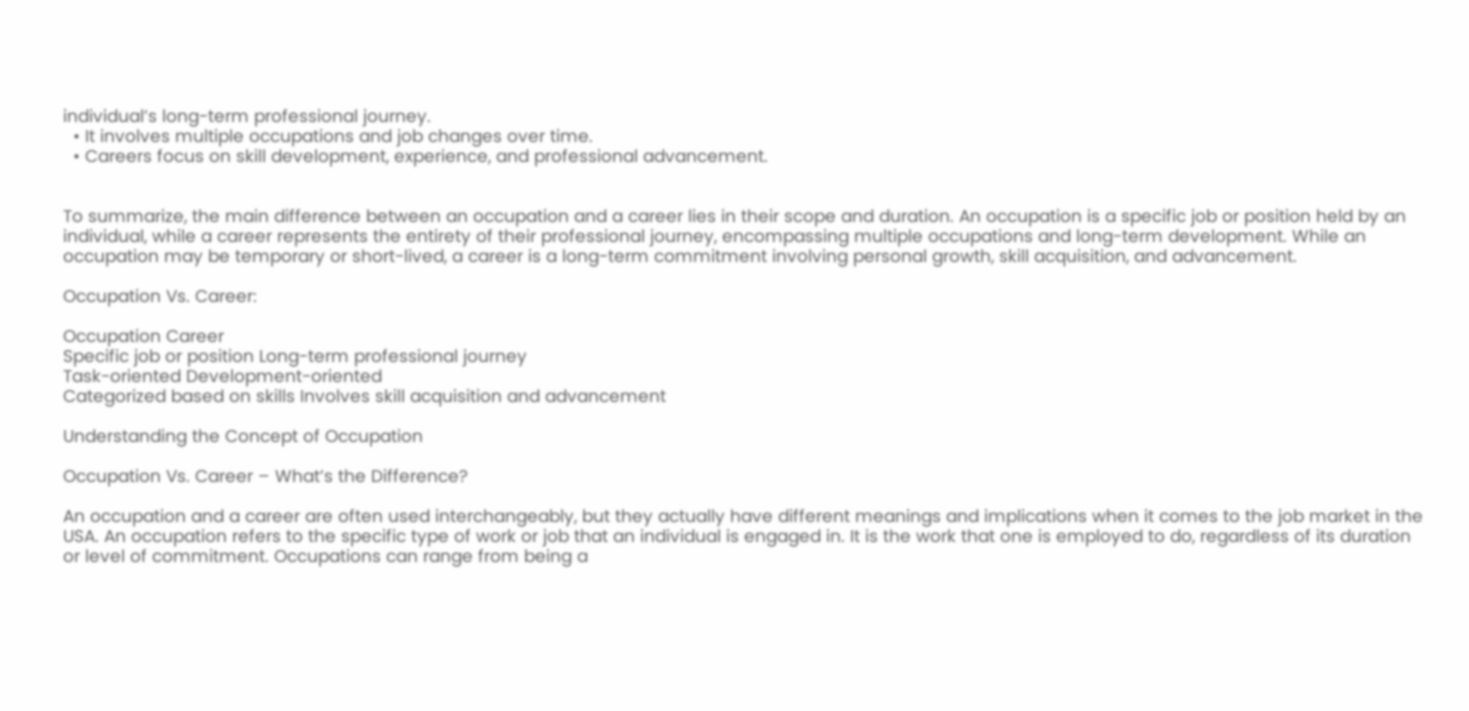individual’s long-term professional journey.
  • It involves multiple occupations and job changes over time.
  • Careers focus on skill development, experience, and professional advancement.


To summarize, the main difference between an occupation and a career lies in their scope and duration. An occupation is a specific job or position held by an individual, while a career represents the entirety of their professional journey, encompassing multiple occupations and long-term development. While an occupation may be temporary or short-lived, a career is a long-term commitment involving personal growth, skill acquisition, and advancement.

Occupation Vs. Career:

Occupation Career
Specific job or position Long-term professional journey
Task-oriented Development-oriented
Categorized based on skills Involves skill acquisition and advancement

Understanding the Concept of Occupation

Occupation Vs. Career – What’s the Difference?

An occupation and a career are often used interchangeably, but they actually have different meanings and implications when it comes to the job market in the USA. An occupation refers to the specific type of work or job that an individual is engaged in. It is the work that one is employed to do, regardless of its duration or level of commitment. Occupations can range from being a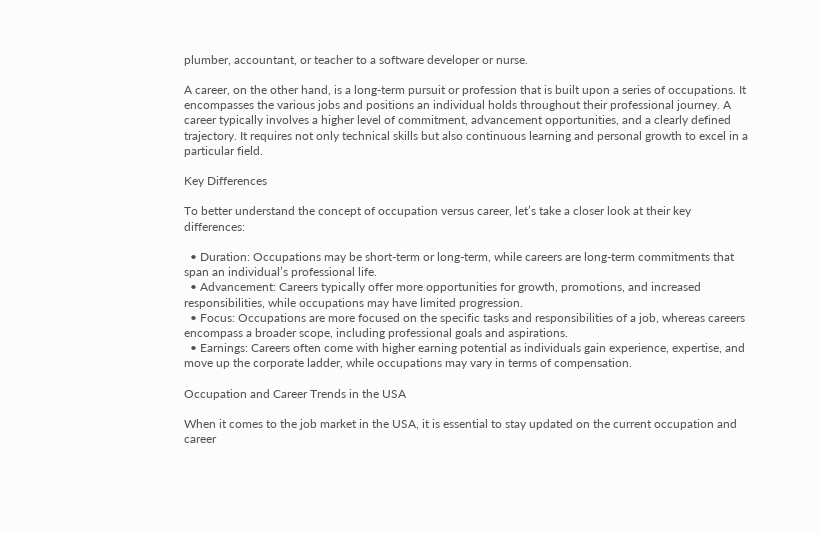plumber, accountant, or teacher to a software developer or nurse.

A career, on the other hand, is a long-term pursuit or profession that is built upon a series of occupations. It encompasses the various jobs and positions an individual holds throughout their professional journey. A career typically involves a higher level of commitment, advancement opportunities, and a clearly defined trajectory. It requires not only technical skills but also continuous learning and personal growth to excel in a particular field.

Key Differences

To better understand the concept of occupation versus career, let’s take a closer look at their key differences:

  • Duration: Occupations may be short-term or long-term, while careers are long-term commitments that span an individual’s professional life.
  • Advancement: Careers typically offer more opportunities for growth, promotions, and increased responsibilities, while occupations may have limited progression.
  • Focus: Occupations are more focused on the specific tasks and responsibilities of a job, whereas careers encompass a broader scope, including professional goals and aspirations.
  • Earnings: Careers often come with higher earning potential as individuals gain experience, expertise, and move up the corporate ladder, while occupations may vary in terms of compensation.

Occupation and Career Trends in the USA

When it comes to the job market in the USA, it is essential to stay updated on the current occupation and career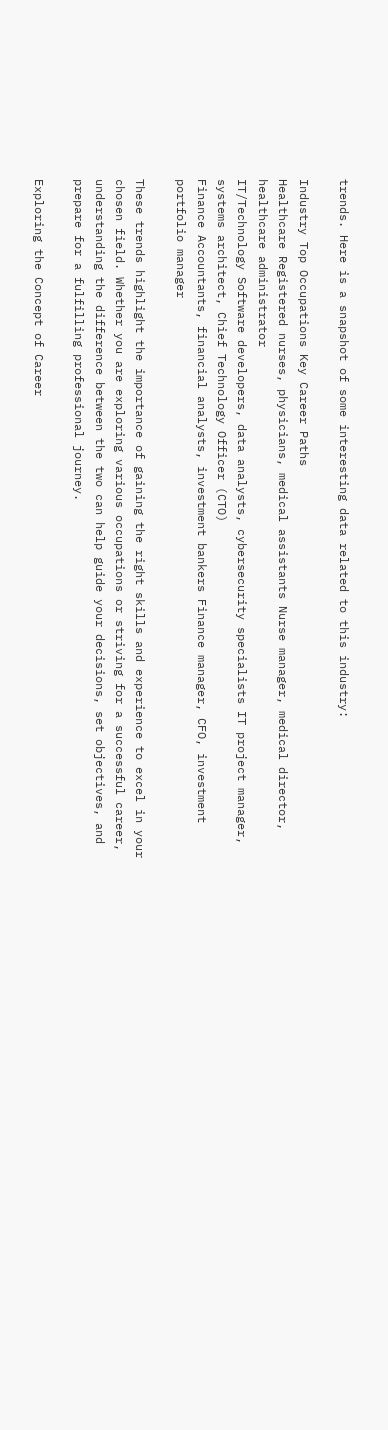trends. Here is a snapshot of some interesting data related to this industry:

Industry Top Occupations Key Career Paths
Healthcare Registered nurses, physicians, medical assistants Nurse manager, medical director, healthcare administrator
IT/Technology Software developers, data analysts, cybersecurity specialists IT project manager, systems architect, Chief Technology Officer (CTO)
Finance Accountants, financial analysts, investment bankers Finance manager, CFO, investment portfolio manager

These trends highlight the importance of gaining the right skills and experience to excel in your chosen field. Whether you are exploring various occupations or striving for a successful career, understanding the difference between the two can help guide your decisions, set objectives, and prepare for a fulfilling professional journey.

Exploring the Concept of Career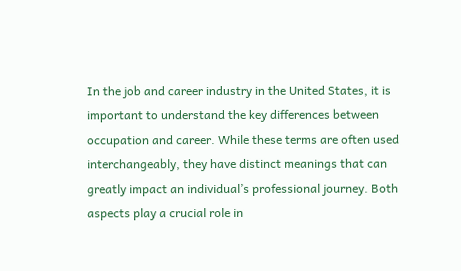In the job and career industry in the United States, it is important to understand the key differences between occupation and career. While these terms are often used interchangeably, they have distinct meanings that can greatly impact an individual’s professional journey. Both aspects play a crucial role in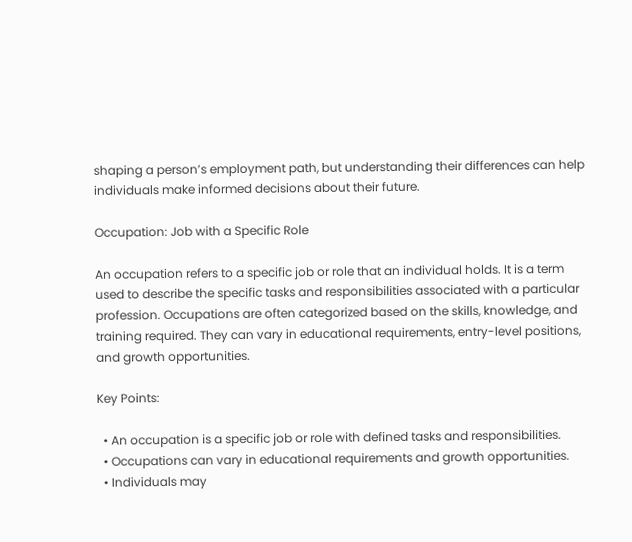shaping a person’s employment path, but understanding their differences can help individuals make informed decisions about their future.

Occupation: Job with a Specific Role

An occupation refers to a specific job or role that an individual holds. It is a term used to describe the specific tasks and responsibilities associated with a particular profession. Occupations are often categorized based on the skills, knowledge, and training required. They can vary in educational requirements, entry-level positions, and growth opportunities.

Key Points:

  • An occupation is a specific job or role with defined tasks and responsibilities.
  • Occupations can vary in educational requirements and growth opportunities.
  • Individuals may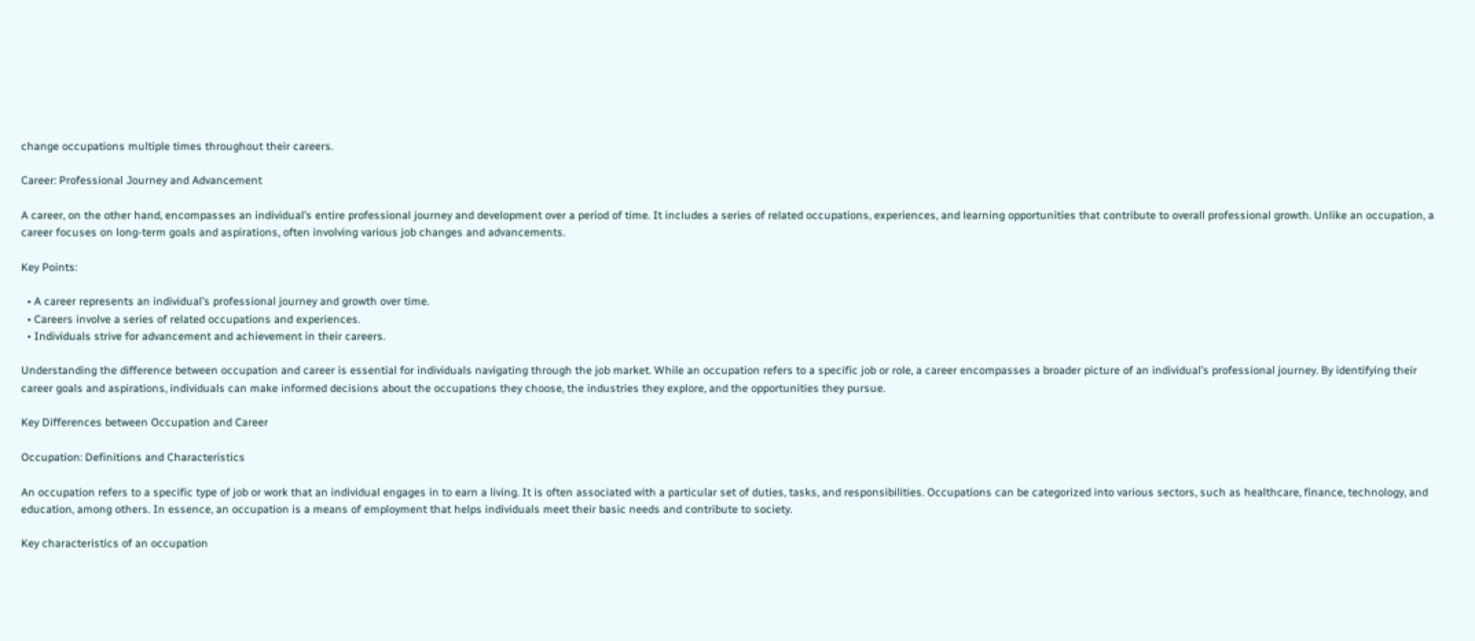change occupations multiple times throughout their careers.

Career: Professional Journey and Advancement

A career, on the other hand, encompasses an individual’s entire professional journey and development over a period of time. It includes a series of related occupations, experiences, and learning opportunities that contribute to overall professional growth. Unlike an occupation, a career focuses on long-term goals and aspirations, often involving various job changes and advancements.

Key Points:

  • A career represents an individual’s professional journey and growth over time.
  • Careers involve a series of related occupations and experiences.
  • Individuals strive for advancement and achievement in their careers.

Understanding the difference between occupation and career is essential for individuals navigating through the job market. While an occupation refers to a specific job or role, a career encompasses a broader picture of an individual’s professional journey. By identifying their career goals and aspirations, individuals can make informed decisions about the occupations they choose, the industries they explore, and the opportunities they pursue.

Key Differences between Occupation and Career

Occupation: Definitions and Characteristics

An occupation refers to a specific type of job or work that an individual engages in to earn a living. It is often associated with a particular set of duties, tasks, and responsibilities. Occupations can be categorized into various sectors, such as healthcare, finance, technology, and education, among others. In essence, an occupation is a means of employment that helps individuals meet their basic needs and contribute to society.

Key characteristics of an occupation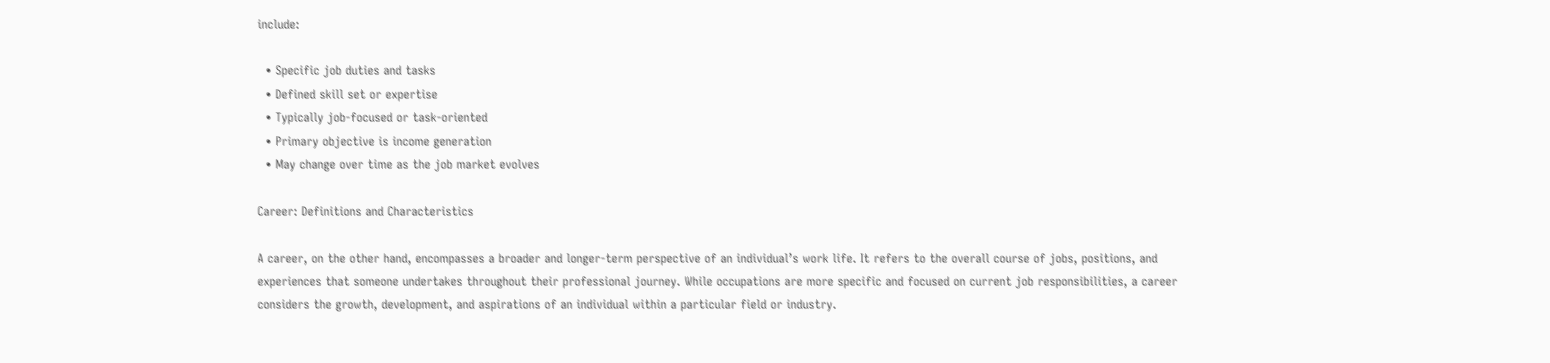include:

  • Specific job duties and tasks
  • Defined skill set or expertise
  • Typically job-focused or task-oriented
  • Primary objective is income generation
  • May change over time as the job market evolves

Career: Definitions and Characteristics

A career, on the other hand, encompasses a broader and longer-term perspective of an individual’s work life. It refers to the overall course of jobs, positions, and experiences that someone undertakes throughout their professional journey. While occupations are more specific and focused on current job responsibilities, a career considers the growth, development, and aspirations of an individual within a particular field or industry.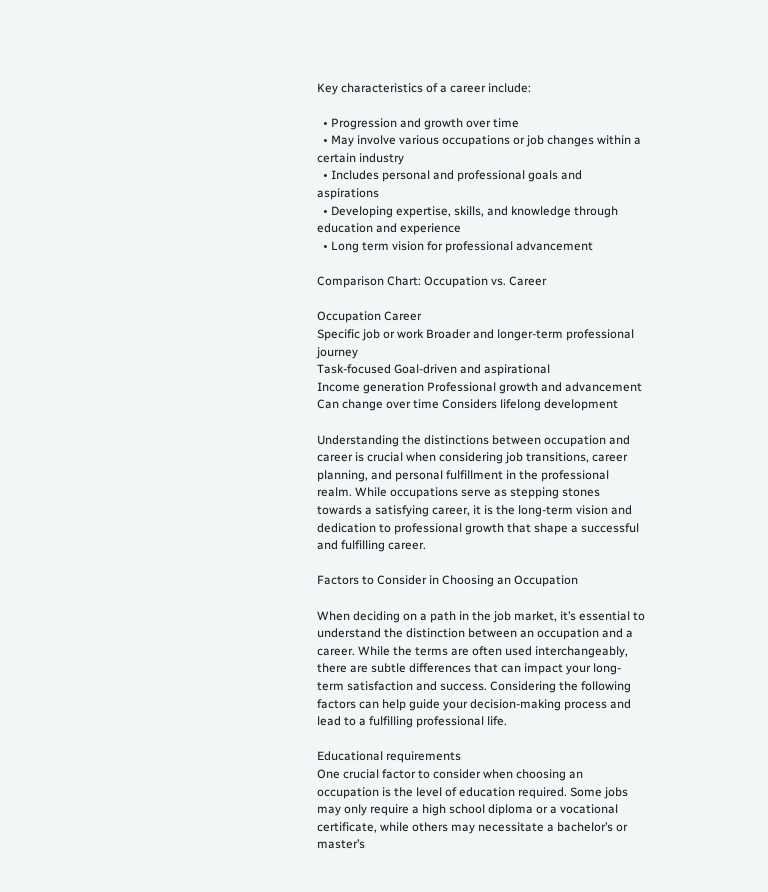Key characteristics of a career include:

  • Progression and growth over time
  • May involve various occupations or job changes within a certain industry
  • Includes personal and professional goals and aspirations
  • Developing expertise, skills, and knowledge through education and experience
  • Long term vision for professional advancement

Comparison Chart: Occupation vs. Career

Occupation Career
Specific job or work Broader and longer-term professional journey
Task-focused Goal-driven and aspirational
Income generation Professional growth and advancement
Can change over time Considers lifelong development

Understanding the distinctions between occupation and career is crucial when considering job transitions, career planning, and personal fulfillment in the professional realm. While occupations serve as stepping stones towards a satisfying career, it is the long-term vision and dedication to professional growth that shape a successful and fulfilling career.

Factors to Consider in Choosing an Occupation

When deciding on a path in the job market, it’s essential to understand the distinction between an occupation and a career. While the terms are often used interchangeably, there are subtle differences that can impact your long-term satisfaction and success. Considering the following factors can help guide your decision-making process and lead to a fulfilling professional life.

Educational requirements
One crucial factor to consider when choosing an occupation is the level of education required. Some jobs may only require a high school diploma or a vocational certificate, while others may necessitate a bachelor’s or master’s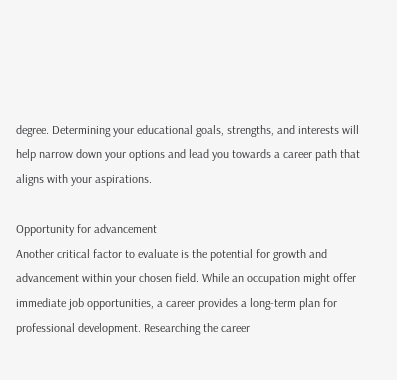degree. Determining your educational goals, strengths, and interests will help narrow down your options and lead you towards a career path that aligns with your aspirations.

Opportunity for advancement
Another critical factor to evaluate is the potential for growth and advancement within your chosen field. While an occupation might offer immediate job opportunities, a career provides a long-term plan for professional development. Researching the career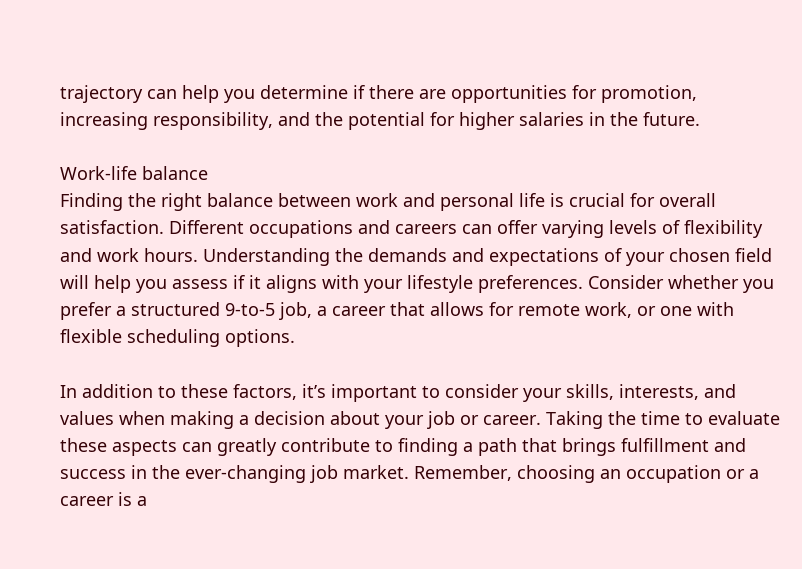trajectory can help you determine if there are opportunities for promotion, increasing responsibility, and the potential for higher salaries in the future.

Work-life balance
Finding the right balance between work and personal life is crucial for overall satisfaction. Different occupations and careers can offer varying levels of flexibility and work hours. Understanding the demands and expectations of your chosen field will help you assess if it aligns with your lifestyle preferences. Consider whether you prefer a structured 9-to-5 job, a career that allows for remote work, or one with flexible scheduling options.

In addition to these factors, it’s important to consider your skills, interests, and values when making a decision about your job or career. Taking the time to evaluate these aspects can greatly contribute to finding a path that brings fulfillment and success in the ever-changing job market. Remember, choosing an occupation or a career is a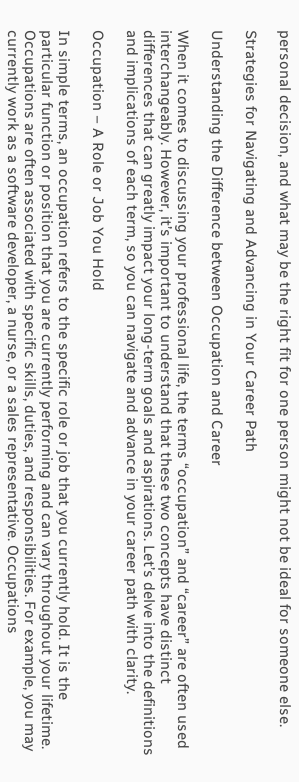personal decision, and what may be the right fit for one person might not be ideal for someone else.

Strategies for Navigating and Advancing in Your Career Path

Understanding the Difference between Occupation and Career

When it comes to discussing your professional life, the terms “occupation” and “career” are often used interchangeably. However, it’s important to understand that these two concepts have distinct differences that can greatly impact your long-term goals and aspirations. Let’s delve into the definitions and implications of each term, so you can navigate and advance in your career path with clarity.

Occupation – A Role or Job You Hold

In simple terms, an occupation refers to the specific role or job that you currently hold. It is the particular function or position that you are currently performing and can vary throughout your lifetime. Occupations are often associated with specific skills, duties, and responsibilities. For example, you may currently work as a software developer, a nurse, or a sales representative. Occupations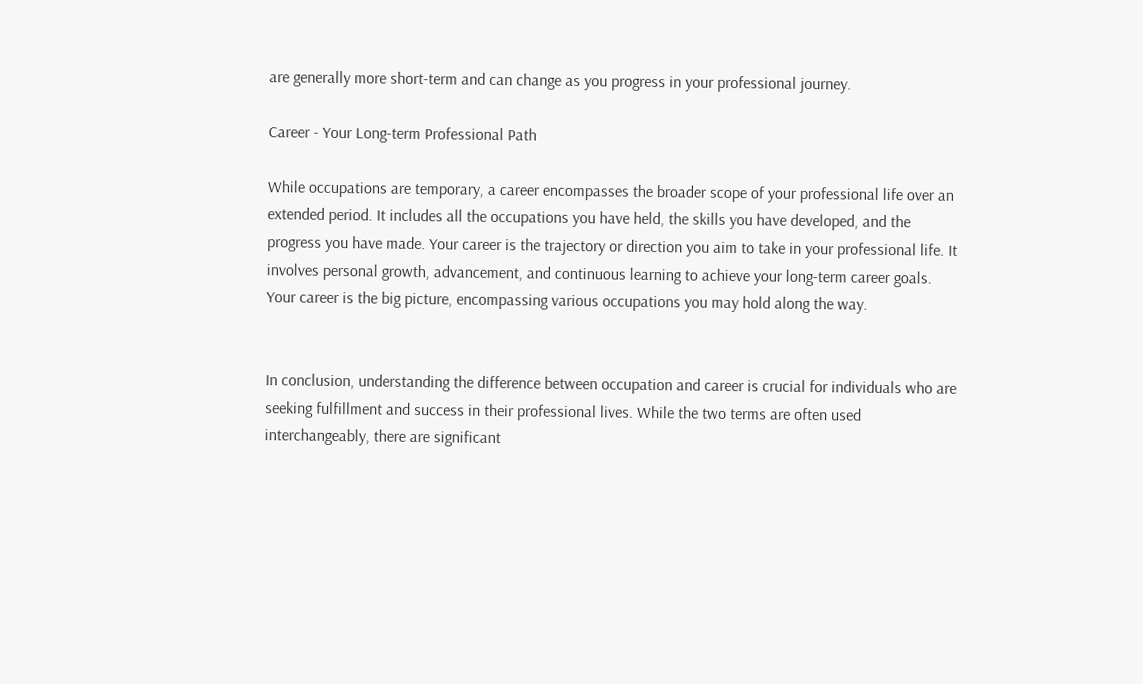are generally more short-term and can change as you progress in your professional journey.

Career - Your Long-term Professional Path

While occupations are temporary, a career encompasses the broader scope of your professional life over an extended period. It includes all the occupations you have held, the skills you have developed, and the progress you have made. Your career is the trajectory or direction you aim to take in your professional life. It involves personal growth, advancement, and continuous learning to achieve your long-term career goals. Your career is the big picture, encompassing various occupations you may hold along the way.


In conclusion, understanding the difference between occupation and career is crucial for individuals who are seeking fulfillment and success in their professional lives. While the two terms are often used interchangeably, there are significant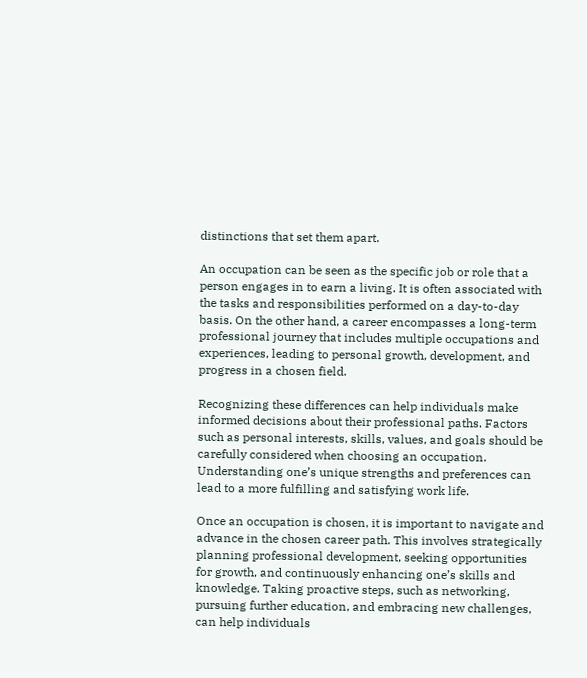distinctions that set them apart.

An occupation can be seen as the specific job or role that a person engages in to earn a living. It is often associated with the tasks and responsibilities performed on a day-to-day basis. On the other hand, a career encompasses a long-term professional journey that includes multiple occupations and experiences, leading to personal growth, development, and progress in a chosen field.

Recognizing these differences can help individuals make informed decisions about their professional paths. Factors such as personal interests, skills, values, and goals should be carefully considered when choosing an occupation. Understanding one’s unique strengths and preferences can lead to a more fulfilling and satisfying work life.

Once an occupation is chosen, it is important to navigate and advance in the chosen career path. This involves strategically planning professional development, seeking opportunities for growth, and continuously enhancing one’s skills and knowledge. Taking proactive steps, such as networking, pursuing further education, and embracing new challenges, can help individuals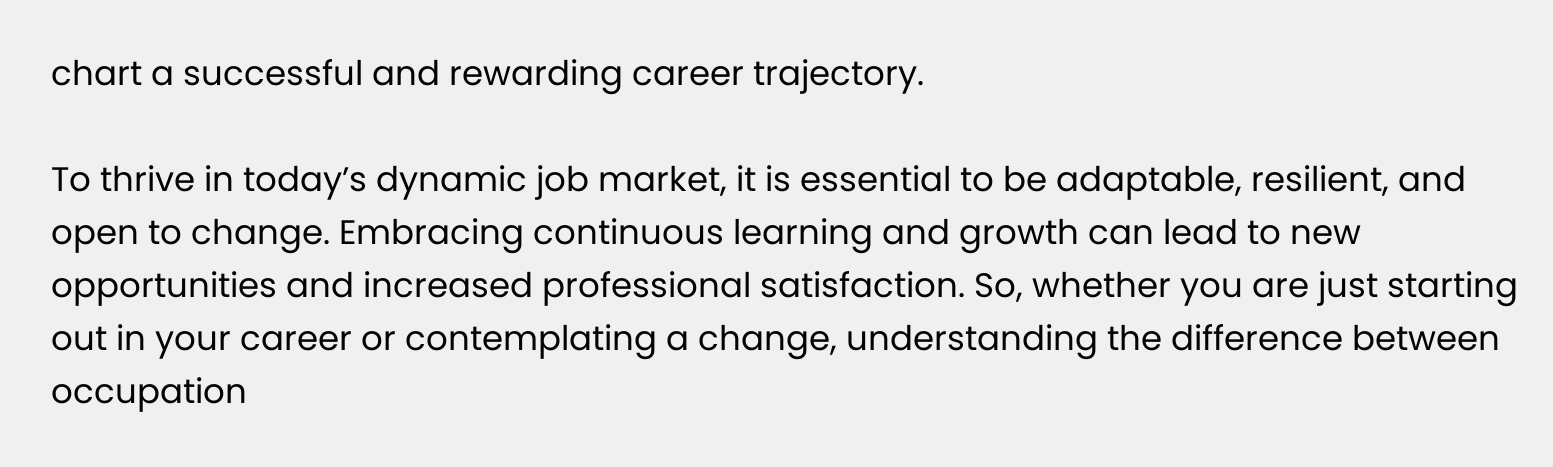chart a successful and rewarding career trajectory.

To thrive in today’s dynamic job market, it is essential to be adaptable, resilient, and open to change. Embracing continuous learning and growth can lead to new opportunities and increased professional satisfaction. So, whether you are just starting out in your career or contemplating a change, understanding the difference between occupation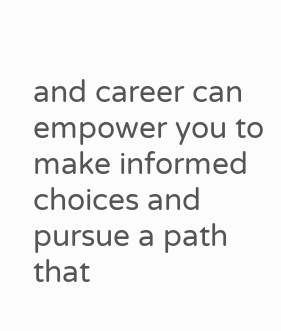and career can empower you to make informed choices and pursue a path that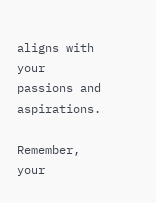aligns with your passions and aspirations.

Remember, your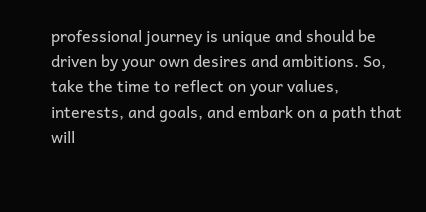professional journey is unique and should be driven by your own desires and ambitions. So, take the time to reflect on your values, interests, and goals, and embark on a path that will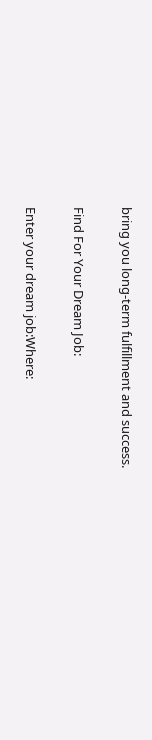bring you long-term fulfillment and success.

Find For Your Dream Job:

Enter your dream job:Where: